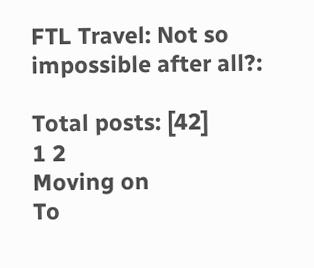FTL Travel: Not so impossible after all?:

Total posts: [42]
1 2
Moving on
To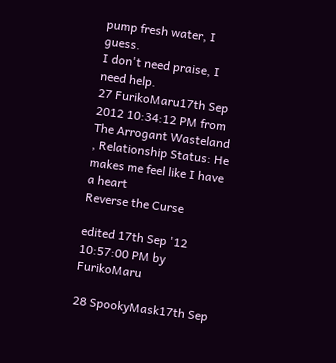pump fresh water, I guess.
I don't need praise, I need help.
27 FurikoMaru17th Sep 2012 10:34:12 PM from The Arrogant Wasteland , Relationship Status: He makes me feel like I have a heart
Reverse the Curse

edited 17th Sep '12 10:57:00 PM by FurikoMaru

28 SpookyMask17th Sep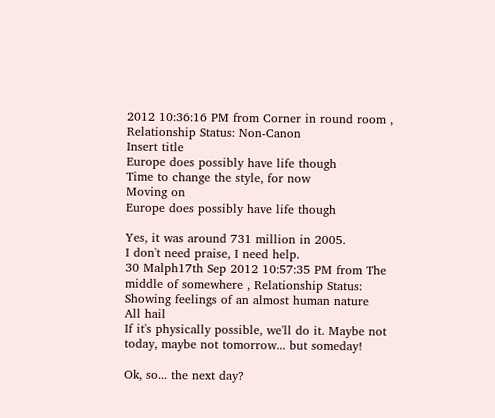2012 10:36:16 PM from Corner in round room , Relationship Status: Non-Canon
Insert title
Europe does possibly have life though
Time to change the style, for now
Moving on
Europe does possibly have life though

Yes, it was around 731 million in 2005.
I don't need praise, I need help.
30 Malph17th Sep 2012 10:57:35 PM from The middle of somewhere , Relationship Status: Showing feelings of an almost human nature
All hail
If it's physically possible, we'll do it. Maybe not today, maybe not tomorrow... but someday!

Ok, so... the next day?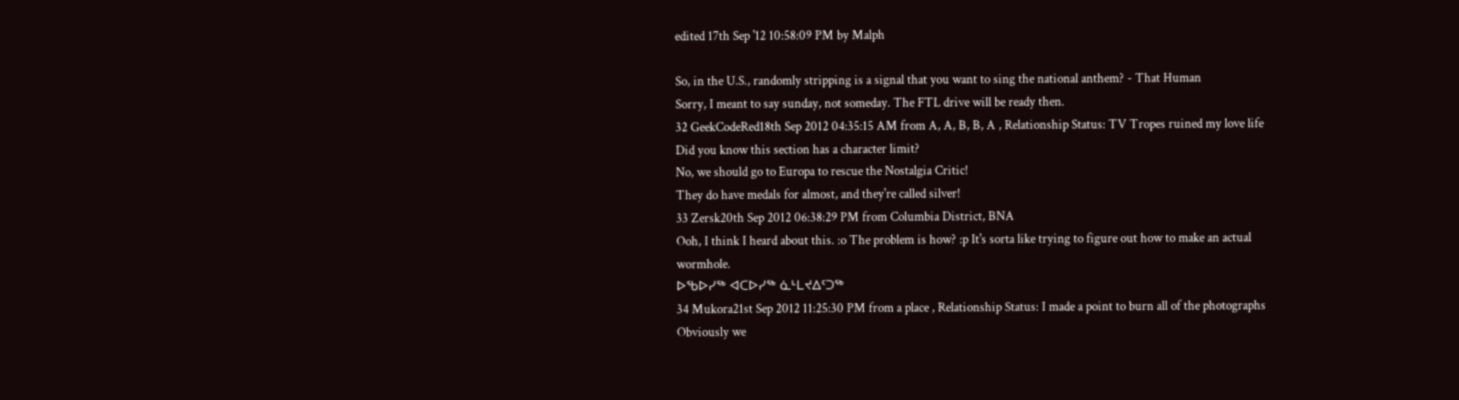edited 17th Sep '12 10:58:09 PM by Malph

So, in the U.S., randomly stripping is a signal that you want to sing the national anthem? - That Human
Sorry, I meant to say sunday, not someday. The FTL drive will be ready then.
32 GeekCodeRed18th Sep 2012 04:35:15 AM from A, A, B, B, A , Relationship Status: TV Tropes ruined my love life
Did you know this section has a character limit?
No, we should go to Europa to rescue the Nostalgia Critic!
They do have medals for almost, and they're called silver!
33 Zersk20th Sep 2012 06:38:29 PM from Columbia District, BNA
Ooh, I think I heard about this. :o The problem is how? :p It's sorta like trying to figure out how to make an actual wormhole.
ᐅᖃᐅᓯᖅ ᐊᑕᐅᓯᖅ ᓈᒻᒪᔪᐃᑦᑐᖅ
34 Mukora21st Sep 2012 11:25:30 PM from a place , Relationship Status: I made a point to burn all of the photographs
Obviously we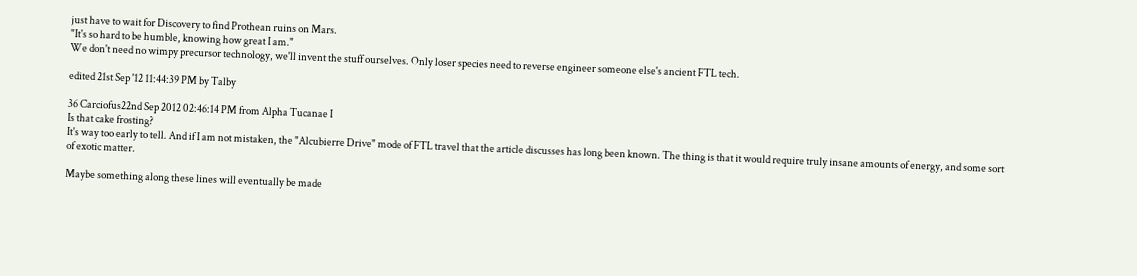just have to wait for Discovery to find Prothean ruins on Mars.
"It's so hard to be humble, knowing how great I am."
We don't need no wimpy precursor technology, we'll invent the stuff ourselves. Only loser species need to reverse engineer someone else's ancient FTL tech.

edited 21st Sep '12 11:44:39 PM by Talby

36 Carciofus22nd Sep 2012 02:46:14 PM from Alpha Tucanae I
Is that cake frosting?
It's way too early to tell. And if I am not mistaken, the "Alcubierre Drive" mode of FTL travel that the article discusses has long been known. The thing is that it would require truly insane amounts of energy, and some sort of exotic matter.

Maybe something along these lines will eventually be made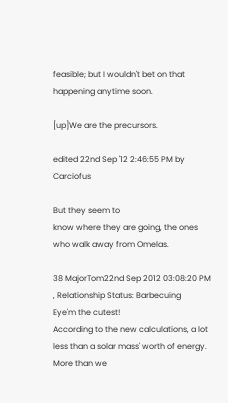feasible; but I wouldn't bet on that happening anytime soon.

[up]We are the precursors.

edited 22nd Sep '12 2:46:55 PM by Carciofus

But they seem to
know where they are going, the ones who walk away from Omelas.

38 MajorTom22nd Sep 2012 03:08:20 PM , Relationship Status: Barbecuing
Eye'm the cutest!
According to the new calculations, a lot less than a solar mass' worth of energy. More than we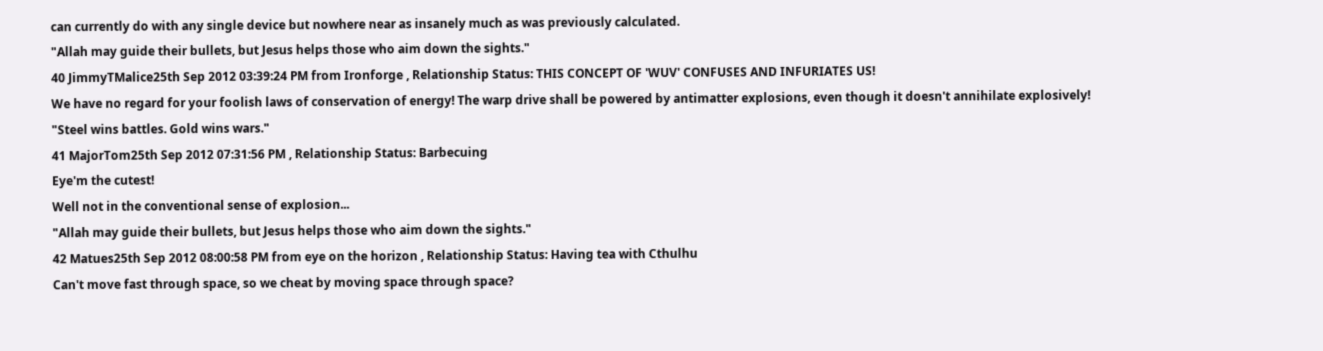can currently do with any single device but nowhere near as insanely much as was previously calculated.
"Allah may guide their bullets, but Jesus helps those who aim down the sights."
40 JimmyTMalice25th Sep 2012 03:39:24 PM from Ironforge , Relationship Status: THIS CONCEPT OF 'WUV' CONFUSES AND INFURIATES US!
We have no regard for your foolish laws of conservation of energy! The warp drive shall be powered by antimatter explosions, even though it doesn't annihilate explosively!
"Steel wins battles. Gold wins wars."
41 MajorTom25th Sep 2012 07:31:56 PM , Relationship Status: Barbecuing
Eye'm the cutest!
Well not in the conventional sense of explosion...
"Allah may guide their bullets, but Jesus helps those who aim down the sights."
42 Matues25th Sep 2012 08:00:58 PM from eye on the horizon , Relationship Status: Having tea with Cthulhu
Can't move fast through space, so we cheat by moving space through space?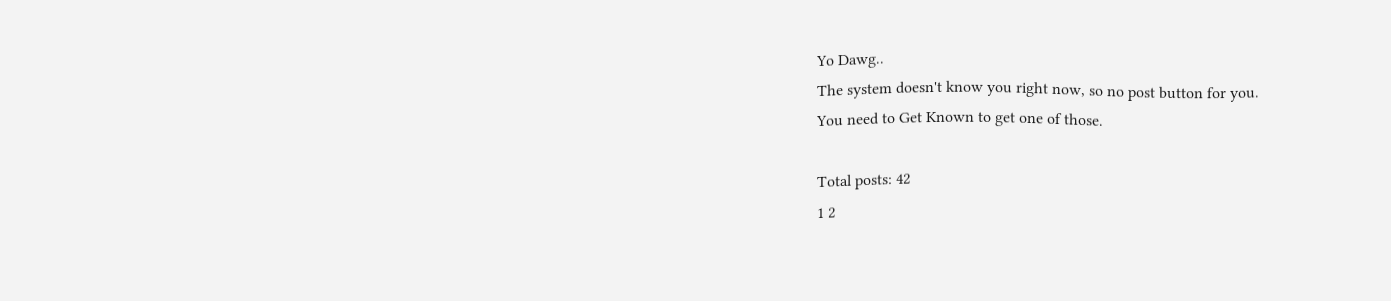Yo Dawg..
The system doesn't know you right now, so no post button for you.
You need to Get Known to get one of those.

Total posts: 42
1 2